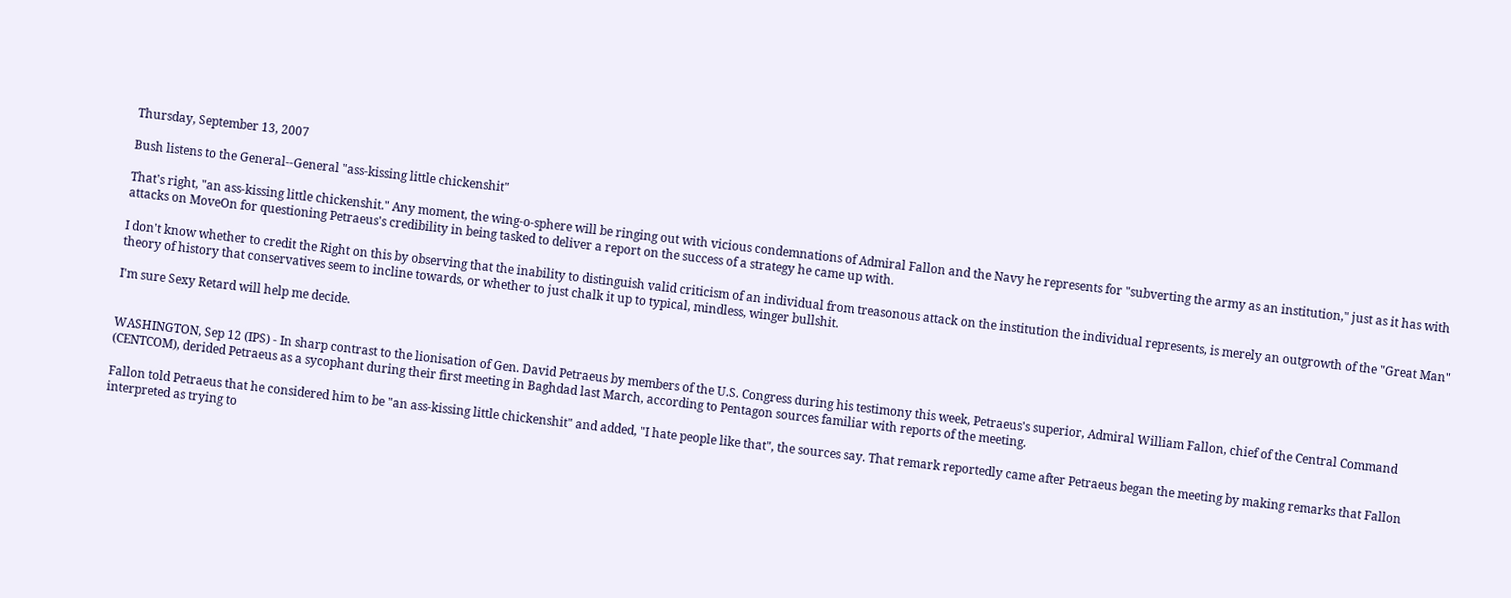Thursday, September 13, 2007

Bush listens to the General--General "ass-kissing little chickenshit"

That's right, "an ass-kissing little chickenshit." Any moment, the wing-o-sphere will be ringing out with vicious condemnations of Admiral Fallon and the Navy he represents for "subverting the army as an institution," just as it has with attacks on MoveOn for questioning Petraeus's credibility in being tasked to deliver a report on the success of a strategy he came up with.

I don't know whether to credit the Right on this by observing that the inability to distinguish valid criticism of an individual from treasonous attack on the institution the individual represents, is merely an outgrowth of the "Great Man" theory of history that conservatives seem to incline towards, or whether to just chalk it up to typical, mindless, winger bullshit.

I'm sure Sexy Retard will help me decide.


WASHINGTON, Sep 12 (IPS) - In sharp contrast to the lionisation of Gen. David Petraeus by members of the U.S. Congress during his testimony this week, Petraeus's superior, Admiral William Fallon, chief of the Central Command (CENTCOM), derided Petraeus as a sycophant during their first meeting in Baghdad last March, according to Pentagon sources familiar with reports of the meeting.

Fallon told Petraeus that he considered him to be "an ass-kissing little chickenshit" and added, "I hate people like that", the sources say. That remark reportedly came after Petraeus began the meeting by making remarks that Fallon interpreted as trying to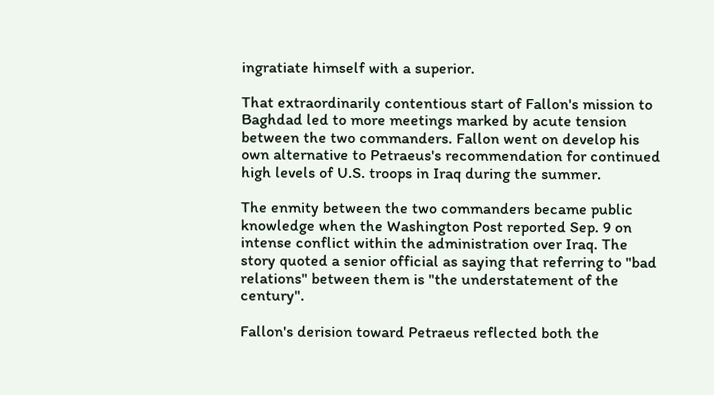ingratiate himself with a superior.

That extraordinarily contentious start of Fallon's mission to Baghdad led to more meetings marked by acute tension between the two commanders. Fallon went on develop his own alternative to Petraeus's recommendation for continued high levels of U.S. troops in Iraq during the summer.

The enmity between the two commanders became public knowledge when the Washington Post reported Sep. 9 on intense conflict within the administration over Iraq. The story quoted a senior official as saying that referring to "bad relations" between them is "the understatement of the century".

Fallon's derision toward Petraeus reflected both the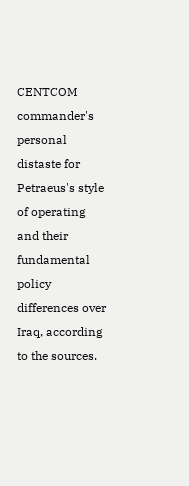CENTCOM commander's personal distaste for Petraeus's style of operating and their fundamental policy differences over Iraq, according to the sources.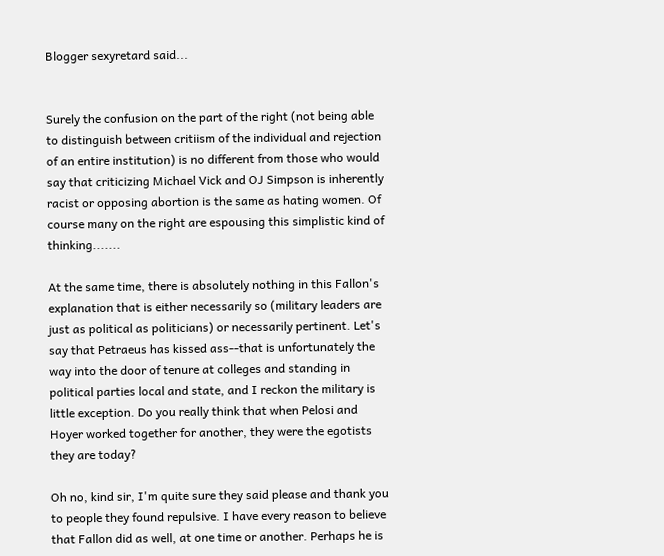Blogger sexyretard said...


Surely the confusion on the part of the right (not being able to distinguish between critiism of the individual and rejection of an entire institution) is no different from those who would say that criticizing Michael Vick and OJ Simpson is inherently racist or opposing abortion is the same as hating women. Of course many on the right are espousing this simplistic kind of thinking.......

At the same time, there is absolutely nothing in this Fallon's explanation that is either necessarily so (military leaders are just as political as politicians) or necessarily pertinent. Let's say that Petraeus has kissed ass--that is unfortunately the way into the door of tenure at colleges and standing in political parties local and state, and I reckon the military is little exception. Do you really think that when Pelosi and Hoyer worked together for another, they were the egotists they are today?

Oh no, kind sir, I'm quite sure they said please and thank you to people they found repulsive. I have every reason to believe that Fallon did as well, at one time or another. Perhaps he is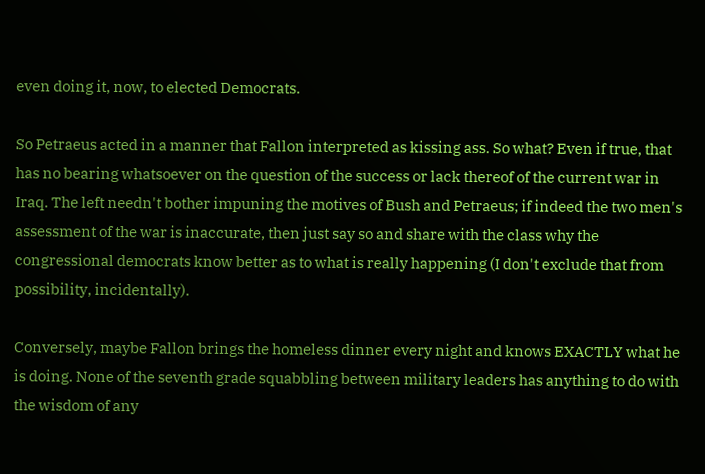even doing it, now, to elected Democrats.

So Petraeus acted in a manner that Fallon interpreted as kissing ass. So what? Even if true, that has no bearing whatsoever on the question of the success or lack thereof of the current war in Iraq. The left needn't bother impuning the motives of Bush and Petraeus; if indeed the two men's assessment of the war is inaccurate, then just say so and share with the class why the congressional democrats know better as to what is really happening (I don't exclude that from possibility, incidentally).

Conversely, maybe Fallon brings the homeless dinner every night and knows EXACTLY what he is doing. None of the seventh grade squabbling between military leaders has anything to do with the wisdom of any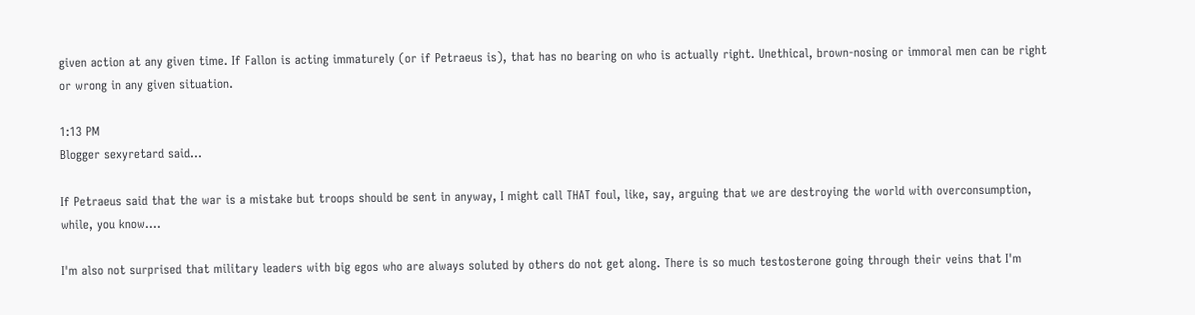given action at any given time. If Fallon is acting immaturely (or if Petraeus is), that has no bearing on who is actually right. Unethical, brown-nosing or immoral men can be right or wrong in any given situation.

1:13 PM
Blogger sexyretard said...

If Petraeus said that the war is a mistake but troops should be sent in anyway, I might call THAT foul, like, say, arguing that we are destroying the world with overconsumption, while, you know....

I'm also not surprised that military leaders with big egos who are always soluted by others do not get along. There is so much testosterone going through their veins that I'm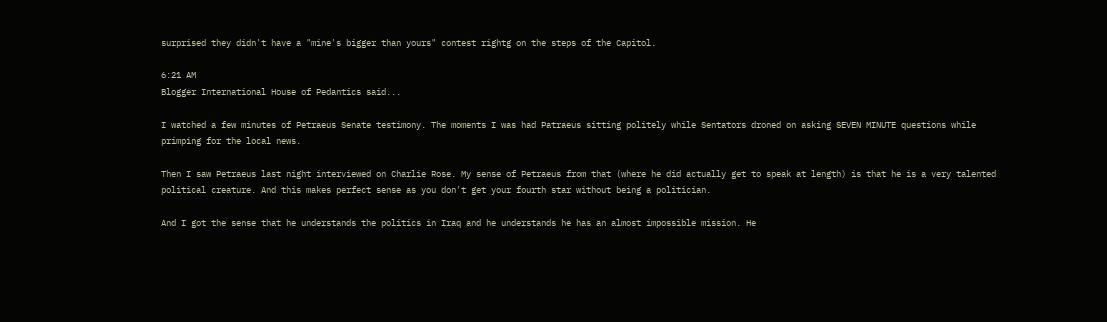surprised they didn't have a "mine's bigger than yours" contest rightg on the steps of the Capitol.

6:21 AM
Blogger International House of Pedantics said...

I watched a few minutes of Petraeus Senate testimony. The moments I was had Patraeus sitting politely while Sentators droned on asking SEVEN MINUTE questions while primping for the local news.

Then I saw Petraeus last night interviewed on Charlie Rose. My sense of Petraeus from that (where he did actually get to speak at length) is that he is a very talented political creature. And this makes perfect sense as you don't get your fourth star without being a politician.

And I got the sense that he understands the politics in Iraq and he understands he has an almost impossible mission. He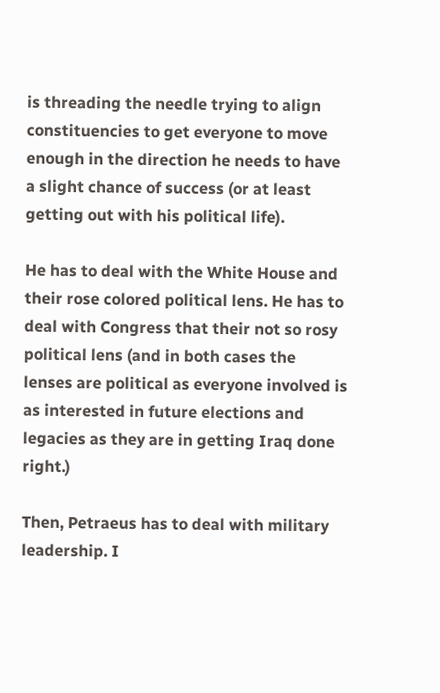is threading the needle trying to align constituencies to get everyone to move enough in the direction he needs to have a slight chance of success (or at least getting out with his political life).

He has to deal with the White House and their rose colored political lens. He has to deal with Congress that their not so rosy political lens (and in both cases the lenses are political as everyone involved is as interested in future elections and legacies as they are in getting Iraq done right.)

Then, Petraeus has to deal with military leadership. I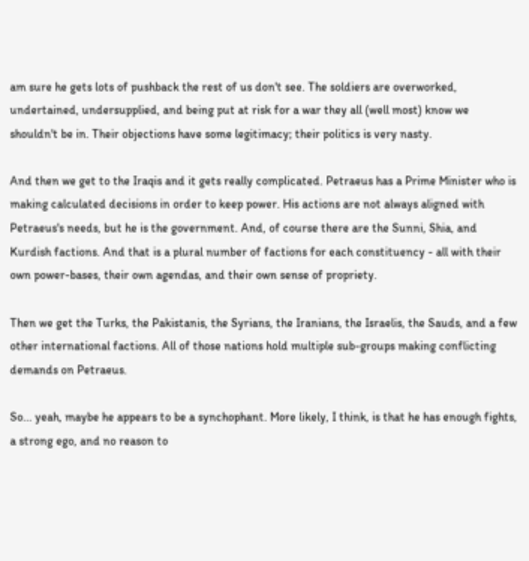am sure he gets lots of pushback the rest of us don't see. The soldiers are overworked, undertained, undersupplied, and being put at risk for a war they all (well most) know we shouldn't be in. Their objections have some legitimacy; their politics is very nasty.

And then we get to the Iraqis and it gets really complicated. Petraeus has a Prime Minister who is making calculated decisions in order to keep power. His actions are not always aligned with Petraeus's needs, but he is the government. And, of course there are the Sunni, Shia, and Kurdish factions. And that is a plural number of factions for each constituency - all with their own power-bases, their own agendas, and their own sense of propriety.

Then we get the Turks, the Pakistanis, the Syrians, the Iranians, the Israelis, the Sauds, and a few other international factions. All of those nations hold multiple sub-groups making conflicting demands on Petraeus.

So... yeah, maybe he appears to be a synchophant. More likely, I think, is that he has enough fights, a strong ego, and no reason to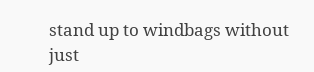stand up to windbags without just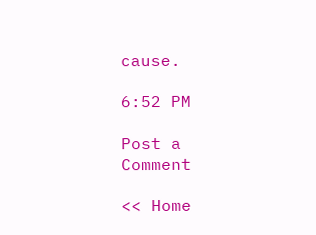cause.

6:52 PM

Post a Comment

<< Home